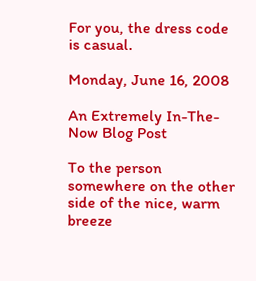For you, the dress code is casual.

Monday, June 16, 2008

An Extremely In-The-Now Blog Post

To the person somewhere on the other side of the nice, warm breeze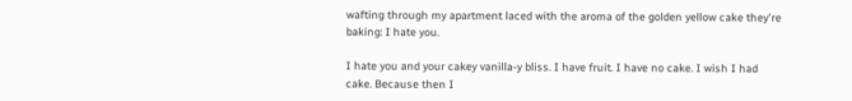wafting through my apartment laced with the aroma of the golden yellow cake they're baking: I hate you.

I hate you and your cakey vanilla-y bliss. I have fruit. I have no cake. I wish I had cake. Because then I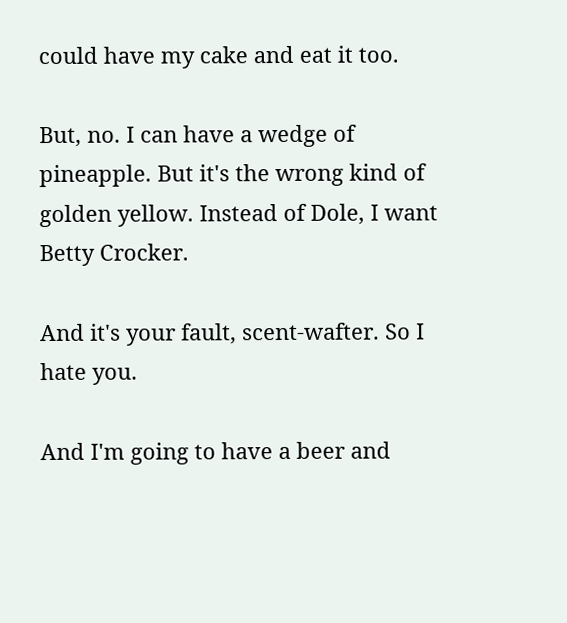could have my cake and eat it too.

But, no. I can have a wedge of pineapple. But it's the wrong kind of golden yellow. Instead of Dole, I want Betty Crocker.

And it's your fault, scent-wafter. So I hate you.

And I'm going to have a beer and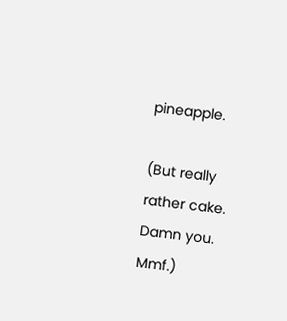pineapple.

(But really rather cake. Damn you. Mmf.)